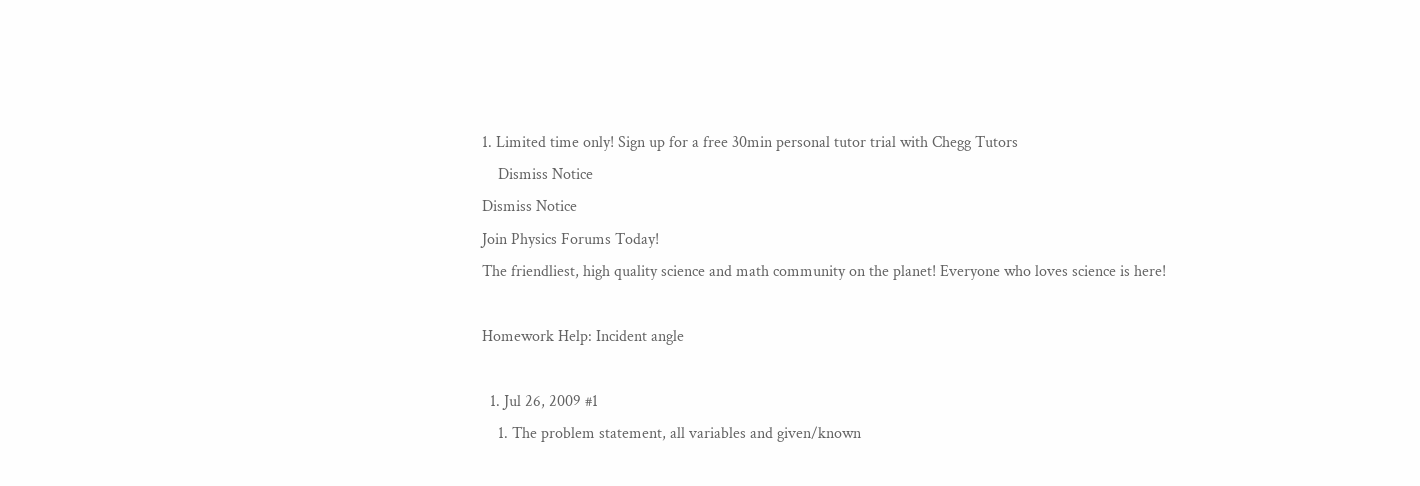1. Limited time only! Sign up for a free 30min personal tutor trial with Chegg Tutors
    Dismiss Notice
Dismiss Notice
Join Physics Forums Today!
The friendliest, high quality science and math community on the planet! Everyone who loves science is here!

Homework Help: Incident angle

  1. Jul 26, 2009 #1
    1. The problem statement, all variables and given/known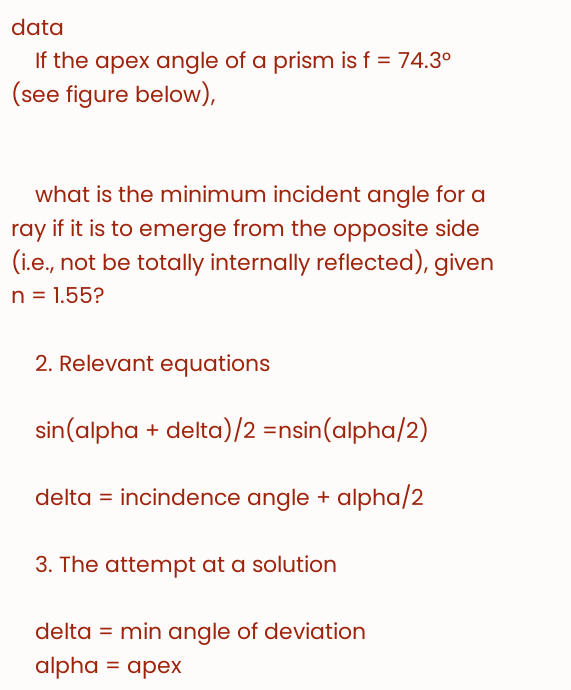data
    If the apex angle of a prism is f = 74.3° (see figure below),


    what is the minimum incident angle for a ray if it is to emerge from the opposite side (i.e., not be totally internally reflected), given n = 1.55?

    2. Relevant equations

    sin(alpha + delta)/2 =nsin(alpha/2)

    delta = incindence angle + alpha/2

    3. The attempt at a solution

    delta = min angle of deviation
    alpha = apex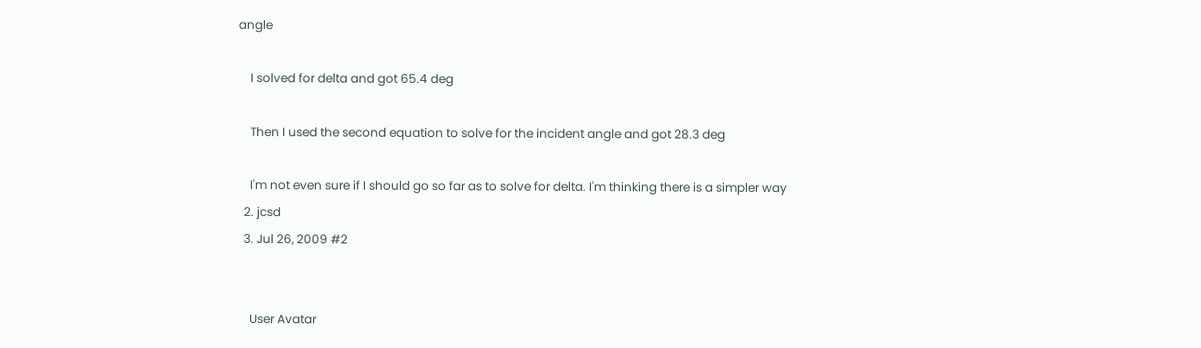angle

    I solved for delta and got 65.4 deg

    Then I used the second equation to solve for the incident angle and got 28.3 deg

    I'm not even sure if I should go so far as to solve for delta. I'm thinking there is a simpler way
  2. jcsd
  3. Jul 26, 2009 #2


    User Avatar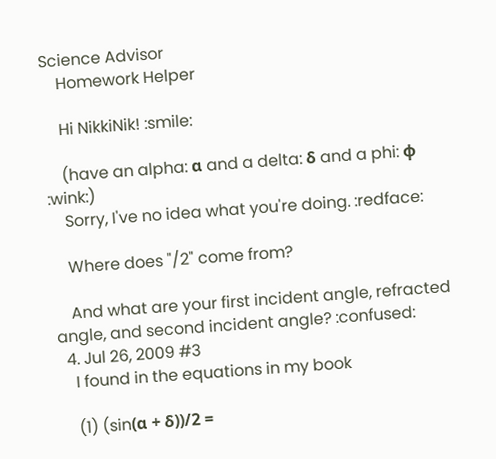Science Advisor
    Homework Helper

    Hi NikkiNik! :smile:

    (have an alpha: α and a delta: δ and a phi: φ :wink:)
    Sorry, I've no idea what you're doing. :redface:

    Where does "/2" come from?

    And what are your first incident angle, refracted angle, and second incident angle? :confused:
  4. Jul 26, 2009 #3
    I found in the equations in my book

    (1) (sin(α + δ))/2 =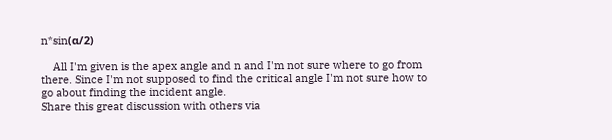n*sin(α/2)

    All I'm given is the apex angle and n and I'm not sure where to go from there. Since I'm not supposed to find the critical angle I'm not sure how to go about finding the incident angle.
Share this great discussion with others via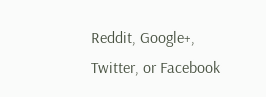Reddit, Google+, Twitter, or Facebook